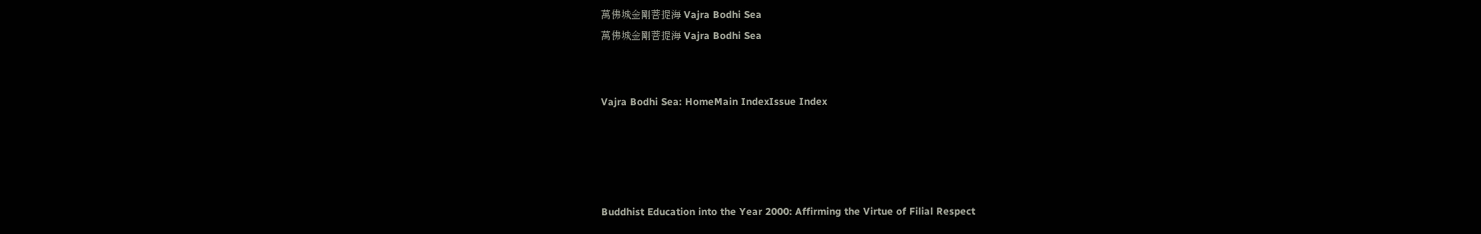萬佛城金剛菩提海 Vajra Bodhi Sea
萬佛城金剛菩提海 Vajra Bodhi Sea


Vajra Bodhi Sea: HomeMain IndexIssue Index




Buddhist Education into the Year 2000: Affirming the Virtue of Filial Respect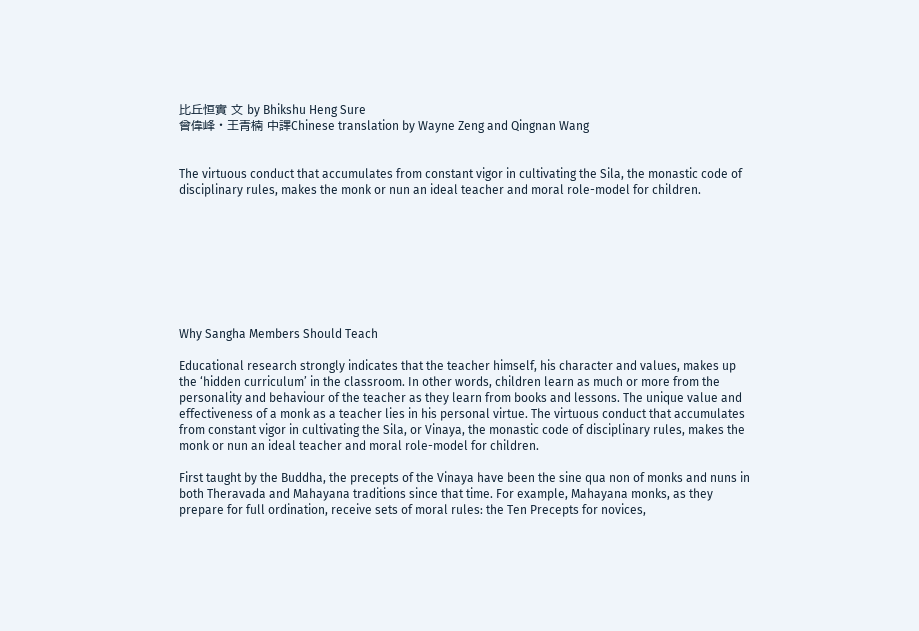比丘恒實 文 by Bhikshu Heng Sure
曾偉峰‧王青楠 中譯Chinese translation by Wayne Zeng and Qingnan Wang


The virtuous conduct that accumulates from constant vigor in cultivating the Sila, the monastic code of disciplinary rules, makes the monk or nun an ideal teacher and moral role-model for children.








Why Sangha Members Should Teach

Educational research strongly indicates that the teacher himself, his character and values, makes up the ‘hidden curriculum’ in the classroom. In other words, children learn as much or more from the personality and behaviour of the teacher as they learn from books and lessons. The unique value and effectiveness of a monk as a teacher lies in his personal virtue. The virtuous conduct that accumulates from constant vigor in cultivating the Sila, or Vinaya, the monastic code of disciplinary rules, makes the monk or nun an ideal teacher and moral role-model for children.

First taught by the Buddha, the precepts of the Vinaya have been the sine qua non of monks and nuns in both Theravada and Mahayana traditions since that time. For example, Mahayana monks, as they prepare for full ordination, receive sets of moral rules: the Ten Precepts for novices,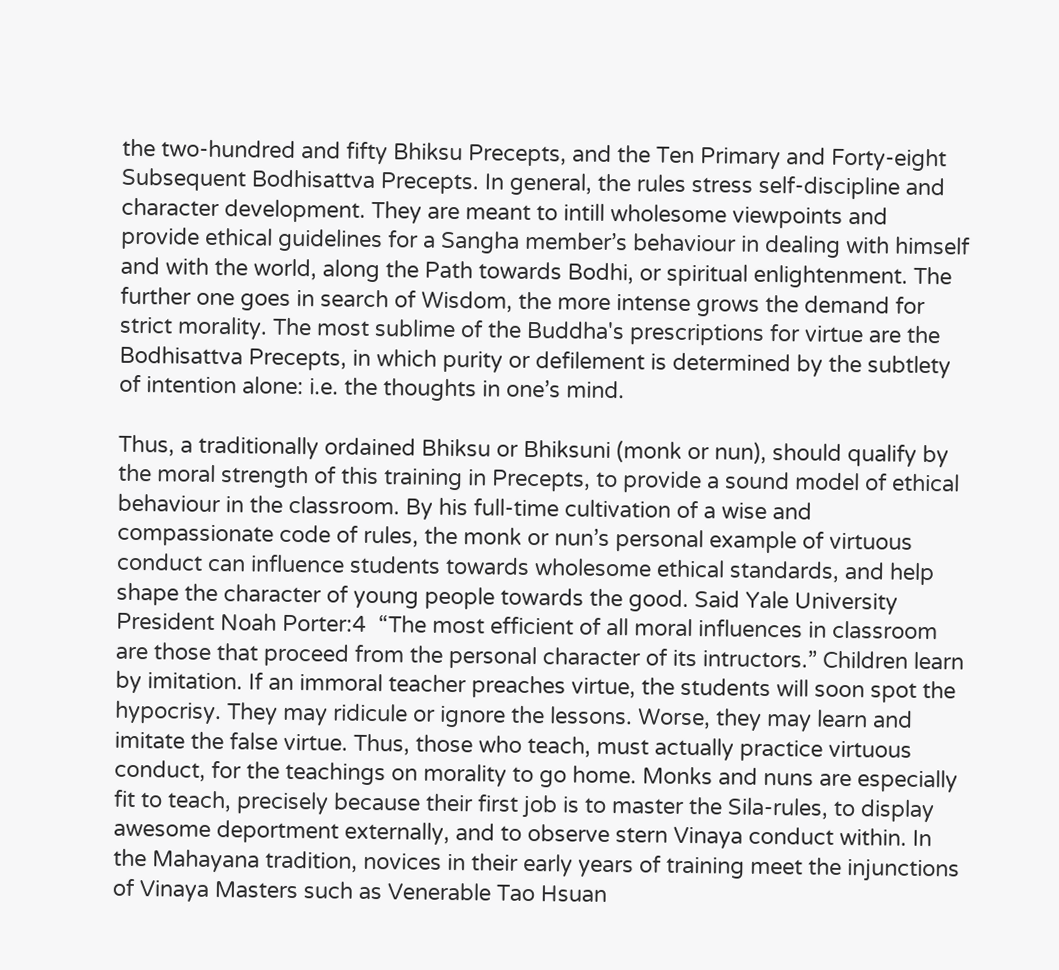the two-hundred and fifty Bhiksu Precepts, and the Ten Primary and Forty-eight Subsequent Bodhisattva Precepts. In general, the rules stress self-discipline and character development. They are meant to intill wholesome viewpoints and provide ethical guidelines for a Sangha member’s behaviour in dealing with himself and with the world, along the Path towards Bodhi, or spiritual enlightenment. The further one goes in search of Wisdom, the more intense grows the demand for strict morality. The most sublime of the Buddha's prescriptions for virtue are the Bodhisattva Precepts, in which purity or defilement is determined by the subtlety of intention alone: i.e. the thoughts in one’s mind.

Thus, a traditionally ordained Bhiksu or Bhiksuni (monk or nun), should qualify by the moral strength of this training in Precepts, to provide a sound model of ethical behaviour in the classroom. By his full-time cultivation of a wise and compassionate code of rules, the monk or nun’s personal example of virtuous conduct can influence students towards wholesome ethical standards, and help shape the character of young people towards the good. Said Yale University President Noah Porter:4  “The most efficient of all moral influences in classroom are those that proceed from the personal character of its intructors.” Children learn by imitation. If an immoral teacher preaches virtue, the students will soon spot the hypocrisy. They may ridicule or ignore the lessons. Worse, they may learn and imitate the false virtue. Thus, those who teach, must actually practice virtuous conduct, for the teachings on morality to go home. Monks and nuns are especially fit to teach, precisely because their first job is to master the Sila-rules, to display awesome deportment externally, and to observe stern Vinaya conduct within. In the Mahayana tradition, novices in their early years of training meet the injunctions of Vinaya Masters such as Venerable Tao Hsuan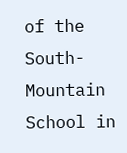of the South-Mountain School in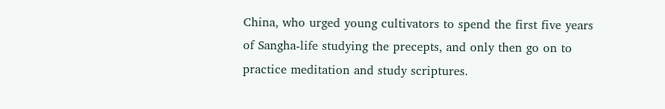China, who urged young cultivators to spend the first five years of Sangha-life studying the precepts, and only then go on to practice meditation and study scriptures.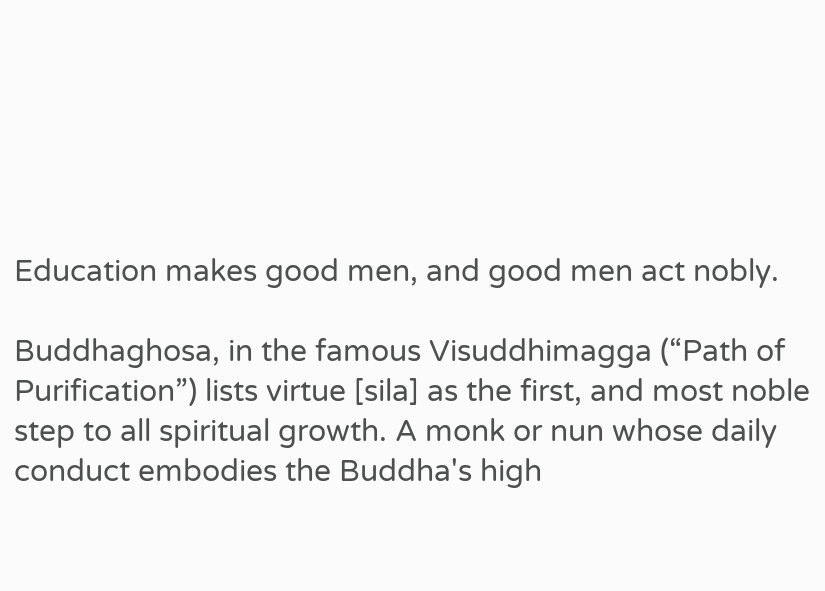Education makes good men, and good men act nobly.

Buddhaghosa, in the famous Visuddhimagga (“Path of Purification”) lists virtue [sila] as the first, and most noble step to all spiritual growth. A monk or nun whose daily conduct embodies the Buddha's high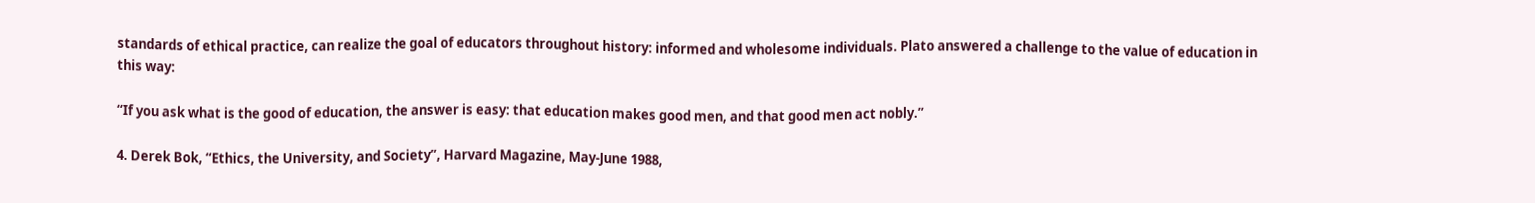standards of ethical practice, can realize the goal of educators throughout history: informed and wholesome individuals. Plato answered a challenge to the value of education in this way:

“If you ask what is the good of education, the answer is easy: that education makes good men, and that good men act nobly.”

4. Derek Bok, “Ethics, the University, and Society”, Harvard Magazine, May-June 1988,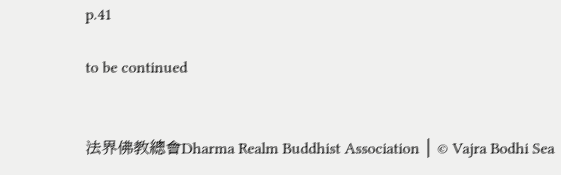p.41

to be continued


法界佛教總會Dharma Realm Buddhist Association │ © Vajra Bodhi Sea